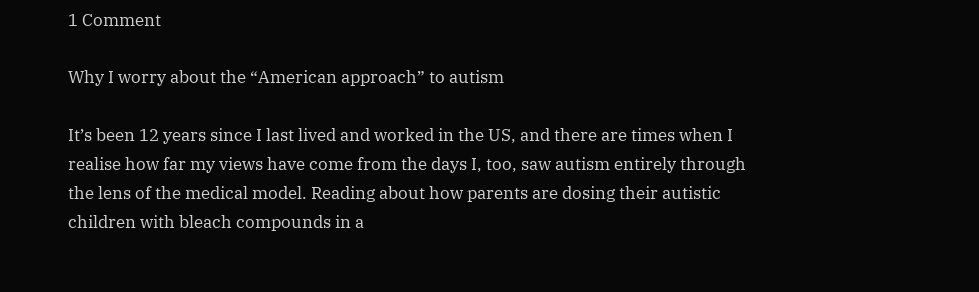1 Comment

Why I worry about the “American approach” to autism

It’s been 12 years since I last lived and worked in the US, and there are times when I realise how far my views have come from the days I, too, saw autism entirely through the lens of the medical model. Reading about how parents are dosing their autistic children with bleach compounds in a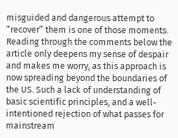misguided and dangerous attempt to “recover” them is one of those moments. Reading through the comments below the article only deepens my sense of despair and makes me worry, as this approach is now spreading beyond the boundaries of the US. Such a lack of understanding of basic scientific principles, and a well-intentioned rejection of what passes for mainstream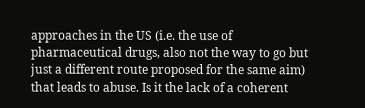approaches in the US (i.e. the use of pharmaceutical drugs, also not the way to go but just a different route proposed for the same aim) that leads to abuse. Is it the lack of a coherent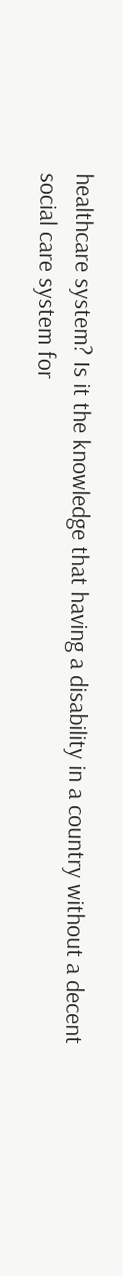healthcare system? Is it the knowledge that having a disability in a country without a decent social care system for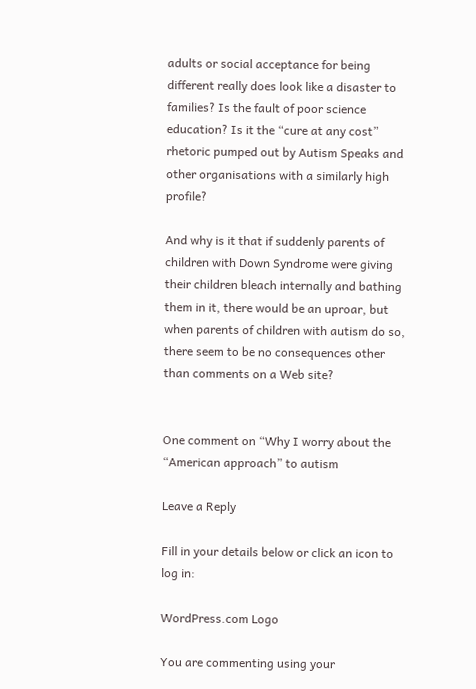adults or social acceptance for being different really does look like a disaster to families? Is the fault of poor science education? Is it the “cure at any cost” rhetoric pumped out by Autism Speaks and other organisations with a similarly high profile?

And why is it that if suddenly parents of children with Down Syndrome were giving their children bleach internally and bathing them in it, there would be an uproar, but when parents of children with autism do so, there seem to be no consequences other than comments on a Web site?


One comment on “Why I worry about the “American approach” to autism

Leave a Reply

Fill in your details below or click an icon to log in:

WordPress.com Logo

You are commenting using your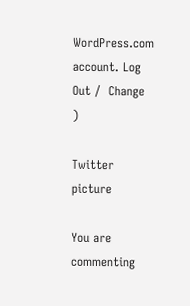WordPress.com account. Log Out /  Change )

Twitter picture

You are commenting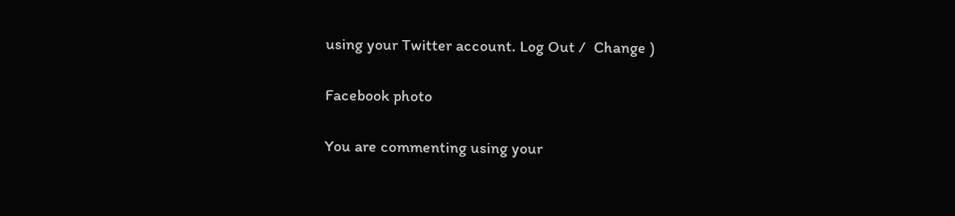using your Twitter account. Log Out /  Change )

Facebook photo

You are commenting using your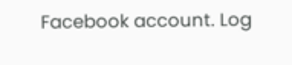Facebook account. Log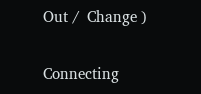Out /  Change )

Connecting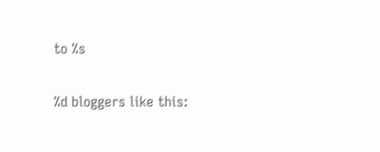to %s

%d bloggers like this: